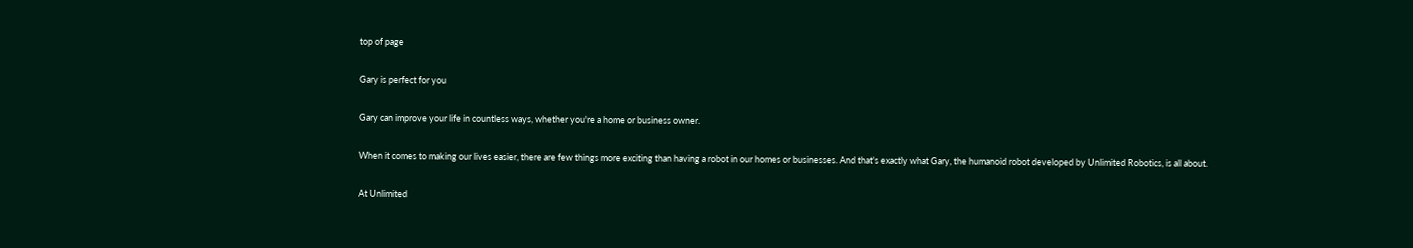top of page

Gary is perfect for you

Gary can improve your life in countless ways, whether you're a home or business owner.

When it comes to making our lives easier, there are few things more exciting than having a robot in our homes or businesses. And that's exactly what Gary, the humanoid robot developed by Unlimited Robotics, is all about.

At Unlimited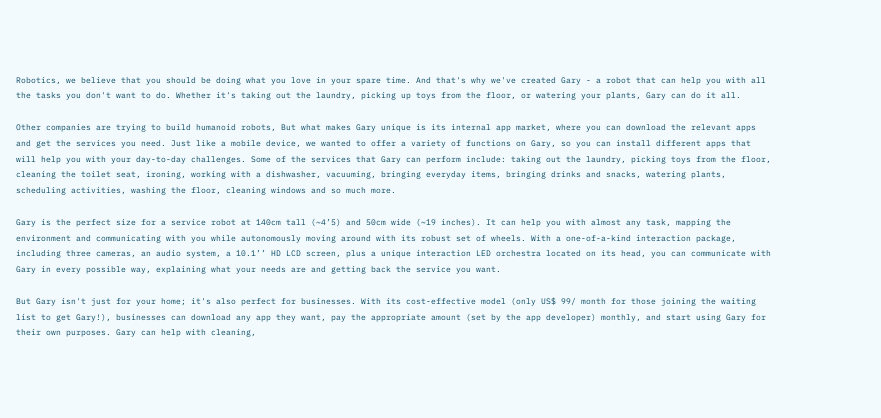Robotics, we believe that you should be doing what you love in your spare time. And that's why we've created Gary - a robot that can help you with all the tasks you don't want to do. Whether it's taking out the laundry, picking up toys from the floor, or watering your plants, Gary can do it all.

Other companies are trying to build humanoid robots, But what makes Gary unique is its internal app market, where you can download the relevant apps and get the services you need. Just like a mobile device, we wanted to offer a variety of functions on Gary, so you can install different apps that will help you with your day-to-day challenges. Some of the services that Gary can perform include: taking out the laundry, picking toys from the floor, cleaning the toilet seat, ironing, working with a dishwasher, vacuuming, bringing everyday items, bringing drinks and snacks, watering plants, scheduling activities, washing the floor, cleaning windows and so much more.

Gary is the perfect size for a service robot at 140cm tall (~4’5) and 50cm wide (~19 inches). It can help you with almost any task, mapping the environment and communicating with you while autonomously moving around with its robust set of wheels. With a one-of-a-kind interaction package, including three cameras, an audio system, a 10.1’’ HD LCD screen, plus a unique interaction LED orchestra located on its head, you can communicate with Gary in every possible way, explaining what your needs are and getting back the service you want.

But Gary isn't just for your home; it's also perfect for businesses. With its cost-effective model (only US$ 99/ month for those joining the waiting list to get Gary!), businesses can download any app they want, pay the appropriate amount (set by the app developer) monthly, and start using Gary for their own purposes. Gary can help with cleaning,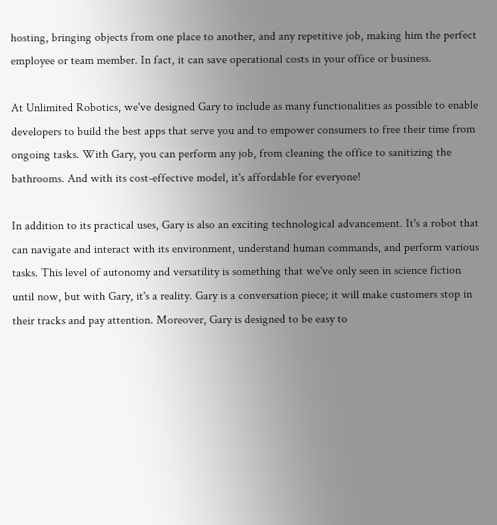hosting, bringing objects from one place to another, and any repetitive job, making him the perfect employee or team member. In fact, it can save operational costs in your office or business.

At Unlimited Robotics, we've designed Gary to include as many functionalities as possible to enable developers to build the best apps that serve you and to empower consumers to free their time from ongoing tasks. With Gary, you can perform any job, from cleaning the office to sanitizing the bathrooms. And with its cost-effective model, it's affordable for everyone!

In addition to its practical uses, Gary is also an exciting technological advancement. It's a robot that can navigate and interact with its environment, understand human commands, and perform various tasks. This level of autonomy and versatility is something that we've only seen in science fiction until now, but with Gary, it's a reality. Gary is a conversation piece; it will make customers stop in their tracks and pay attention. Moreover, Gary is designed to be easy to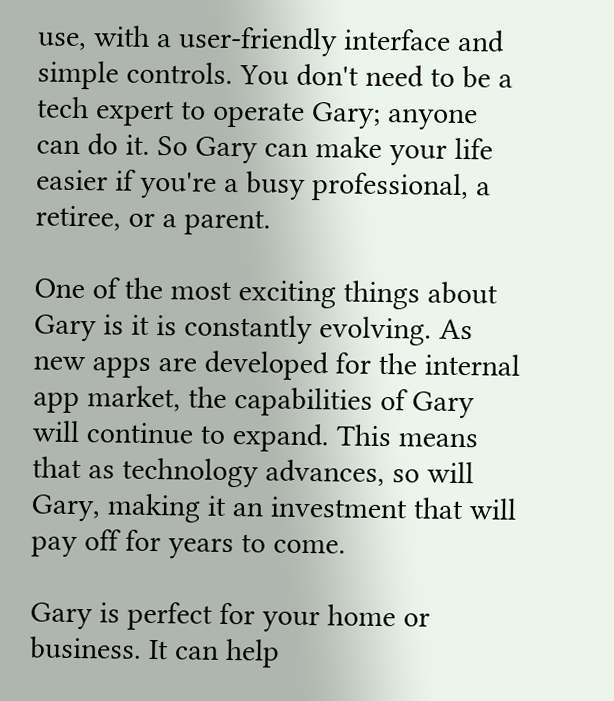use, with a user-friendly interface and simple controls. You don't need to be a tech expert to operate Gary; anyone can do it. So Gary can make your life easier if you're a busy professional, a retiree, or a parent.

One of the most exciting things about Gary is it is constantly evolving. As new apps are developed for the internal app market, the capabilities of Gary will continue to expand. This means that as technology advances, so will Gary, making it an investment that will pay off for years to come.

Gary is perfect for your home or business. It can help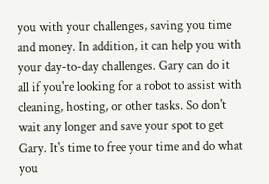you with your challenges, saving you time and money. In addition, it can help you with your day-to-day challenges. Gary can do it all if you're looking for a robot to assist with cleaning, hosting, or other tasks. So don't wait any longer and save your spot to get Gary. It's time to free your time and do what you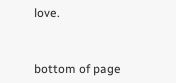love.



bottom of page